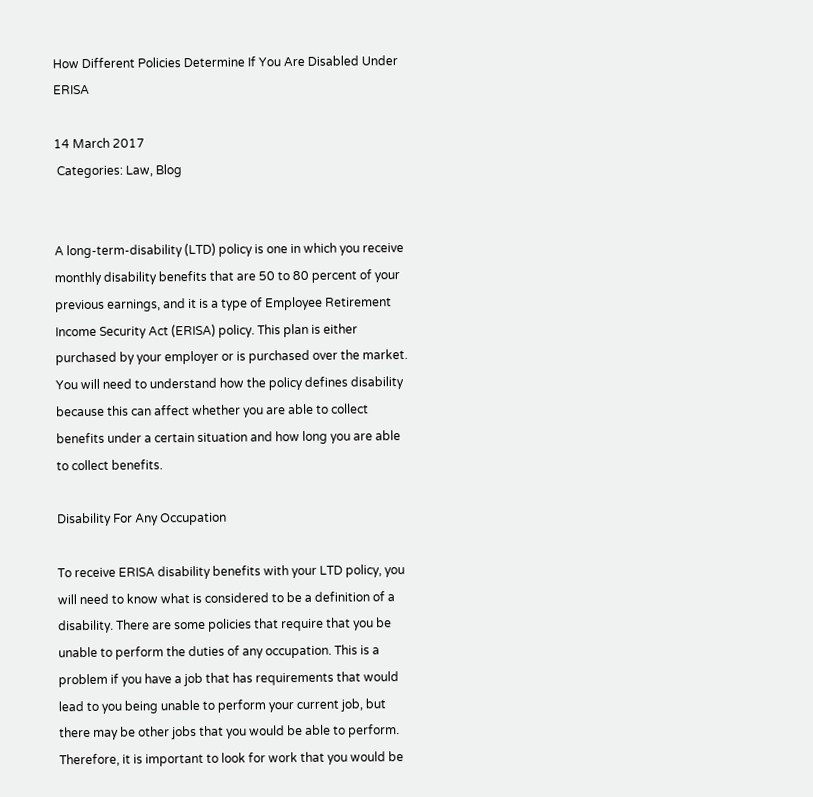How Different Policies Determine If You Are Disabled Under ERISA

14 March 2017
 Categories: Law, Blog


A long-term-disability (LTD) policy is one in which you receive monthly disability benefits that are 50 to 80 percent of your previous earnings, and it is a type of Employee Retirement Income Security Act (ERISA) policy. This plan is either purchased by your employer or is purchased over the market. You will need to understand how the policy defines disability because this can affect whether you are able to collect benefits under a certain situation and how long you are able to collect benefits.

Disability For Any Occupation

To receive ERISA disability benefits with your LTD policy, you will need to know what is considered to be a definition of a disability. There are some policies that require that you be unable to perform the duties of any occupation. This is a problem if you have a job that has requirements that would lead to you being unable to perform your current job, but there may be other jobs that you would be able to perform. Therefore, it is important to look for work that you would be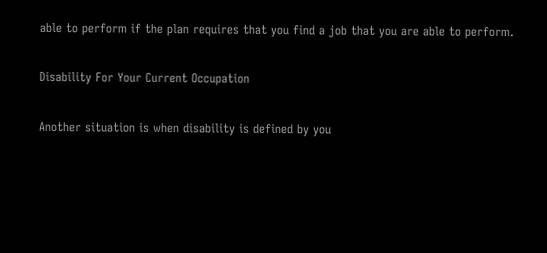able to perform if the plan requires that you find a job that you are able to perform.

Disability For Your Current Occupation

Another situation is when disability is defined by you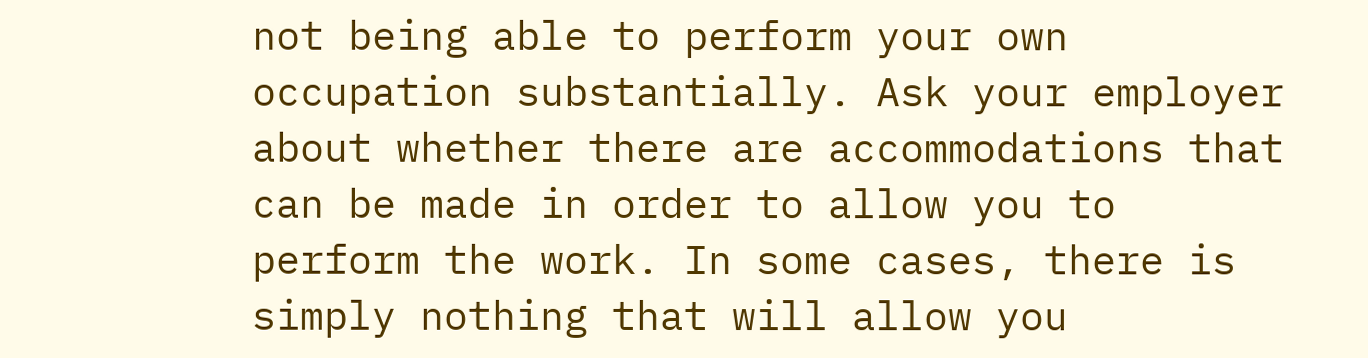not being able to perform your own occupation substantially. Ask your employer about whether there are accommodations that can be made in order to allow you to perform the work. In some cases, there is simply nothing that will allow you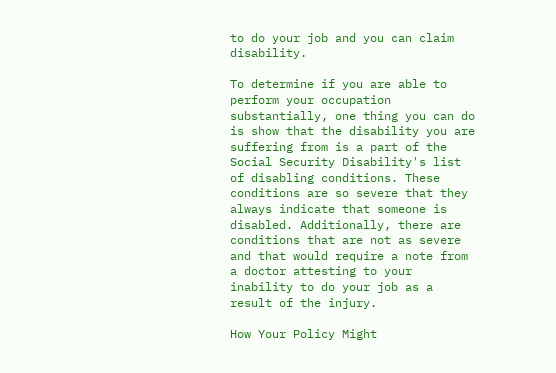to do your job and you can claim disability.

To determine if you are able to perform your occupation substantially, one thing you can do is show that the disability you are suffering from is a part of the Social Security Disability's list of disabling conditions. These conditions are so severe that they always indicate that someone is disabled. Additionally, there are conditions that are not as severe and that would require a note from a doctor attesting to your inability to do your job as a result of the injury.

How Your Policy Might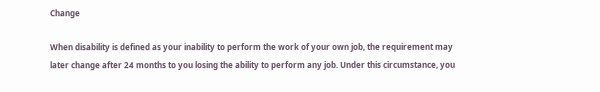Change

When disability is defined as your inability to perform the work of your own job, the requirement may later change after 24 months to you losing the ability to perform any job. Under this circumstance, you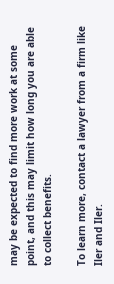may be expected to find more work at some point, and this may limit how long you are able to collect benefits.

To learn more, contact a lawyer from a firm like Iler and Iler.